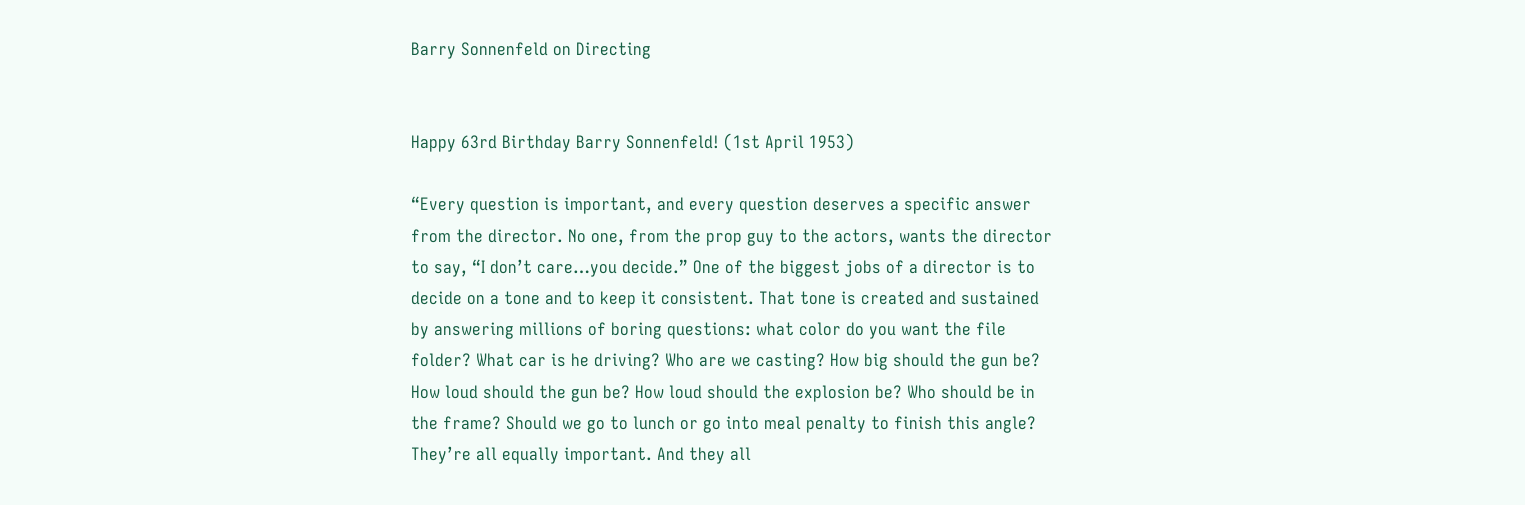Barry Sonnenfeld on Directing


Happy 63rd Birthday Barry Sonnenfeld! (1st April 1953)

“Every question is important, and every question deserves a specific answer from the director. No one, from the prop guy to the actors, wants the director to say, “I don’t care…you decide.” One of the biggest jobs of a director is to decide on a tone and to keep it consistent. That tone is created and sustained by answering millions of boring questions: what color do you want the file folder? What car is he driving? Who are we casting? How big should the gun be? How loud should the gun be? How loud should the explosion be? Who should be in the frame? Should we go to lunch or go into meal penalty to finish this angle? They’re all equally important. And they all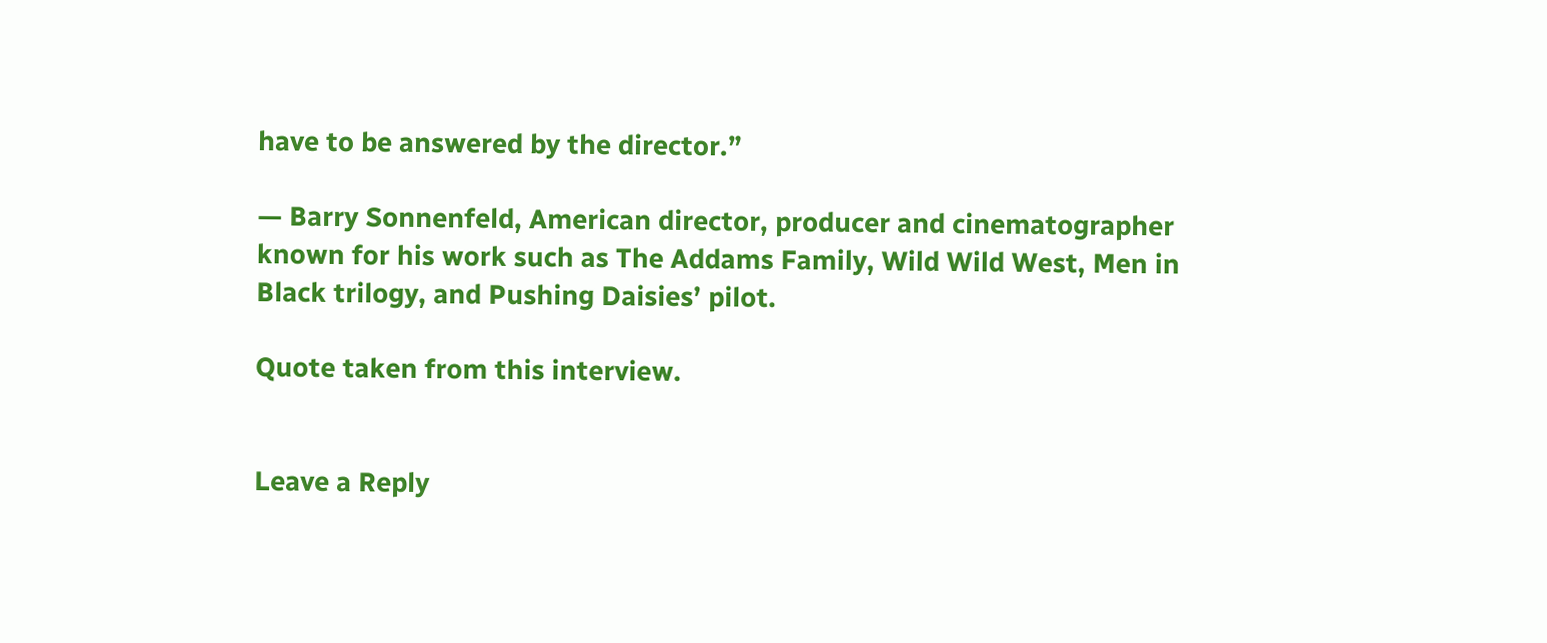have to be answered by the director.”

— Barry Sonnenfeld, American director, producer and cinematographer known for his work such as The Addams Family, Wild Wild West, Men in Black trilogy, and Pushing Daisies’ pilot.

Quote taken from this interview.


Leave a Reply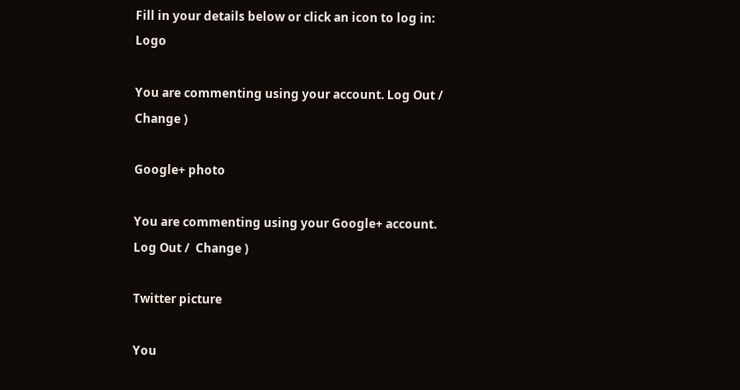Fill in your details below or click an icon to log in: Logo

You are commenting using your account. Log Out /  Change )

Google+ photo

You are commenting using your Google+ account. Log Out /  Change )

Twitter picture

You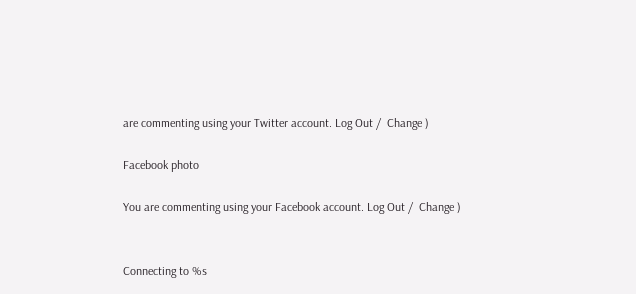are commenting using your Twitter account. Log Out /  Change )

Facebook photo

You are commenting using your Facebook account. Log Out /  Change )


Connecting to %s